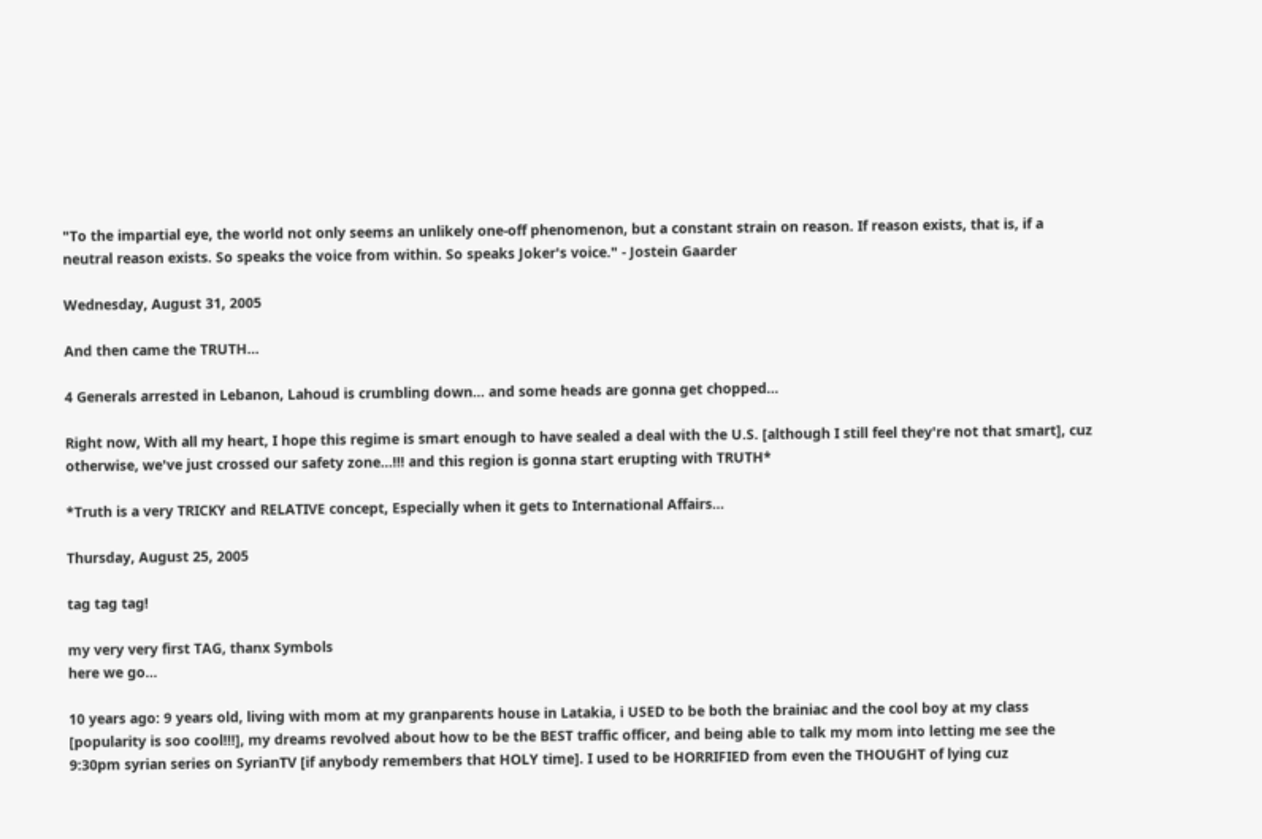"To the impartial eye, the world not only seems an unlikely one-off phenomenon, but a constant strain on reason. If reason exists, that is, if a neutral reason exists. So speaks the voice from within. So speaks Joker's voice." - Jostein Gaarder

Wednesday, August 31, 2005

And then came the TRUTH...

4 Generals arrested in Lebanon, Lahoud is crumbling down... and some heads are gonna get chopped...

Right now, With all my heart, I hope this regime is smart enough to have sealed a deal with the U.S. [although I still feel they're not that smart], cuz otherwise, we've just crossed our safety zone...!!! and this region is gonna start erupting with TRUTH*

*Truth is a very TRICKY and RELATIVE concept, Especially when it gets to International Affairs...

Thursday, August 25, 2005

tag tag tag!

my very very first TAG, thanx Symbols
here we go...

10 years ago: 9 years old, living with mom at my granparents house in Latakia, i USED to be both the brainiac and the cool boy at my class [popularity is soo cool!!!], my dreams revolved about how to be the BEST traffic officer, and being able to talk my mom into letting me see the 9:30pm syrian series on SyrianTV [if anybody remembers that HOLY time]. I used to be HORRIFIED from even the THOUGHT of lying cuz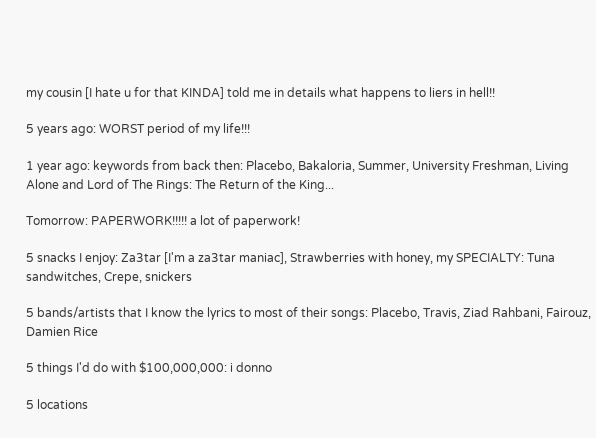my cousin [I hate u for that KINDA] told me in details what happens to liers in hell!!

5 years ago: WORST period of my life!!!

1 year ago: keywords from back then: Placebo, Bakaloria, Summer, University Freshman, Living Alone and Lord of The Rings: The Return of the King...

Tomorrow: PAPERWORK!!!!! a lot of paperwork!

5 snacks I enjoy: Za3tar [I'm a za3tar maniac], Strawberries with honey, my SPECIALTY: Tuna sandwitches, Crepe, snickers

5 bands/artists that I know the lyrics to most of their songs: Placebo, Travis, Ziad Rahbani, Fairouz, Damien Rice

5 things I'd do with $100,000,000: i donno

5 locations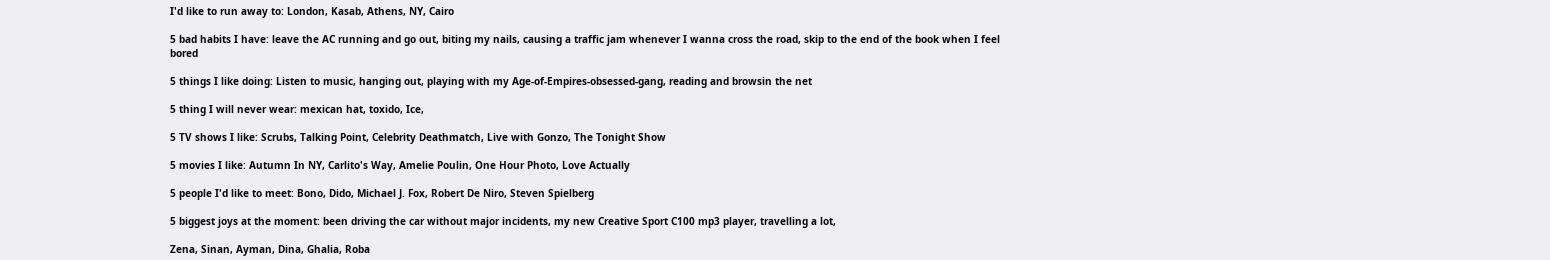I'd like to run away to: London, Kasab, Athens, NY, Cairo

5 bad habits I have: leave the AC running and go out, biting my nails, causing a traffic jam whenever I wanna cross the road, skip to the end of the book when I feel bored

5 things I like doing: Listen to music, hanging out, playing with my Age-of-Empires-obsessed-gang, reading and browsin the net

5 thing I will never wear: mexican hat, toxido, Ice,

5 TV shows I like: Scrubs, Talking Point, Celebrity Deathmatch, Live with Gonzo, The Tonight Show

5 movies I like: Autumn In NY, Carlito's Way, Amelie Poulin, One Hour Photo, Love Actually

5 people I'd like to meet: Bono, Dido, Michael J. Fox, Robert De Niro, Steven Spielberg

5 biggest joys at the moment: been driving the car without major incidents, my new Creative Sport C100 mp3 player, travelling a lot,

Zena, Sinan, Ayman, Dina, Ghalia, Roba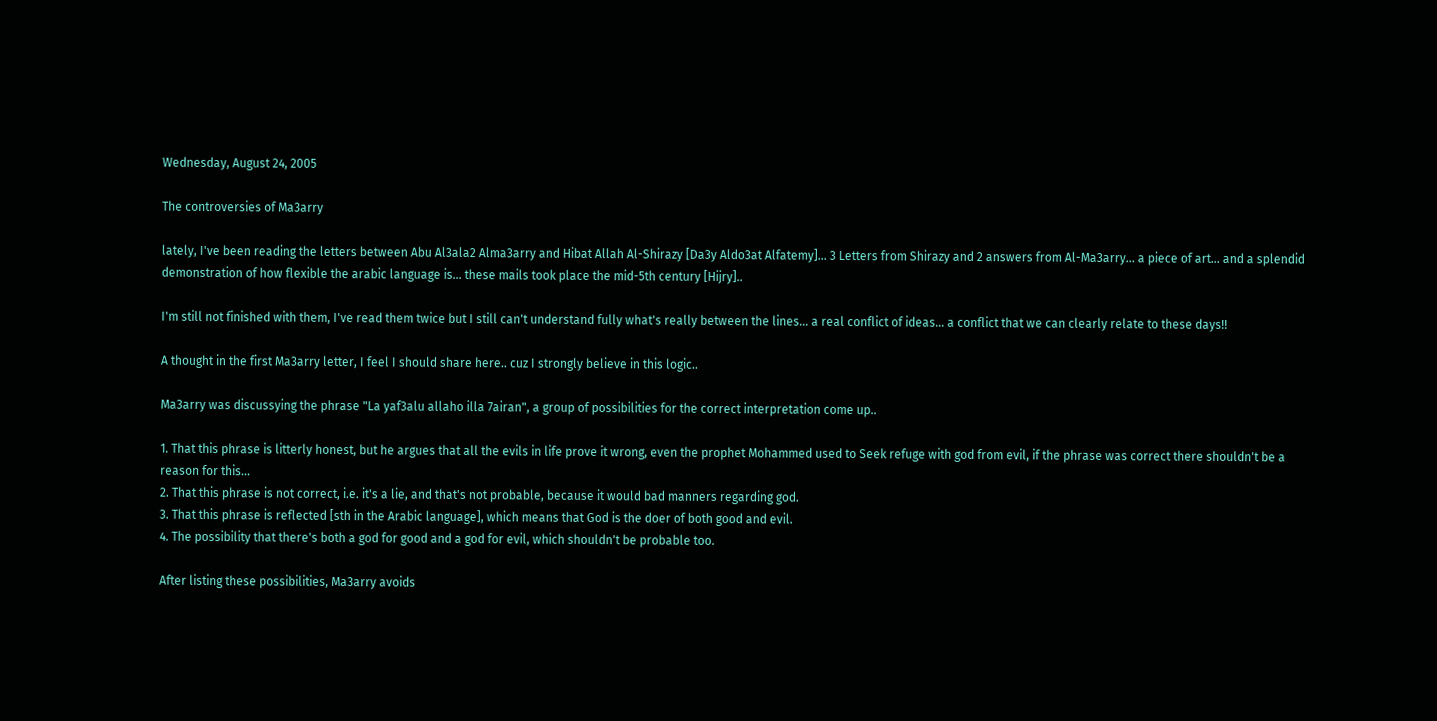Wednesday, August 24, 2005

The controversies of Ma3arry

lately, I've been reading the letters between Abu Al3ala2 Alma3arry and Hibat Allah Al-Shirazy [Da3y Aldo3at Alfatemy]... 3 Letters from Shirazy and 2 answers from Al-Ma3arry... a piece of art... and a splendid demonstration of how flexible the arabic language is... these mails took place the mid-5th century [Hijry]..

I'm still not finished with them, I've read them twice but I still can't understand fully what's really between the lines... a real conflict of ideas... a conflict that we can clearly relate to these days!!

A thought in the first Ma3arry letter, I feel I should share here.. cuz I strongly believe in this logic..

Ma3arry was discussying the phrase "La yaf3alu allaho illa 7airan", a group of possibilities for the correct interpretation come up..

1. That this phrase is litterly honest, but he argues that all the evils in life prove it wrong, even the prophet Mohammed used to Seek refuge with god from evil, if the phrase was correct there shouldn't be a reason for this...
2. That this phrase is not correct, i.e. it's a lie, and that's not probable, because it would bad manners regarding god.
3. That this phrase is reflected [sth in the Arabic language], which means that God is the doer of both good and evil.
4. The possibility that there's both a god for good and a god for evil, which shouldn't be probable too.

After listing these possibilities, Ma3arry avoids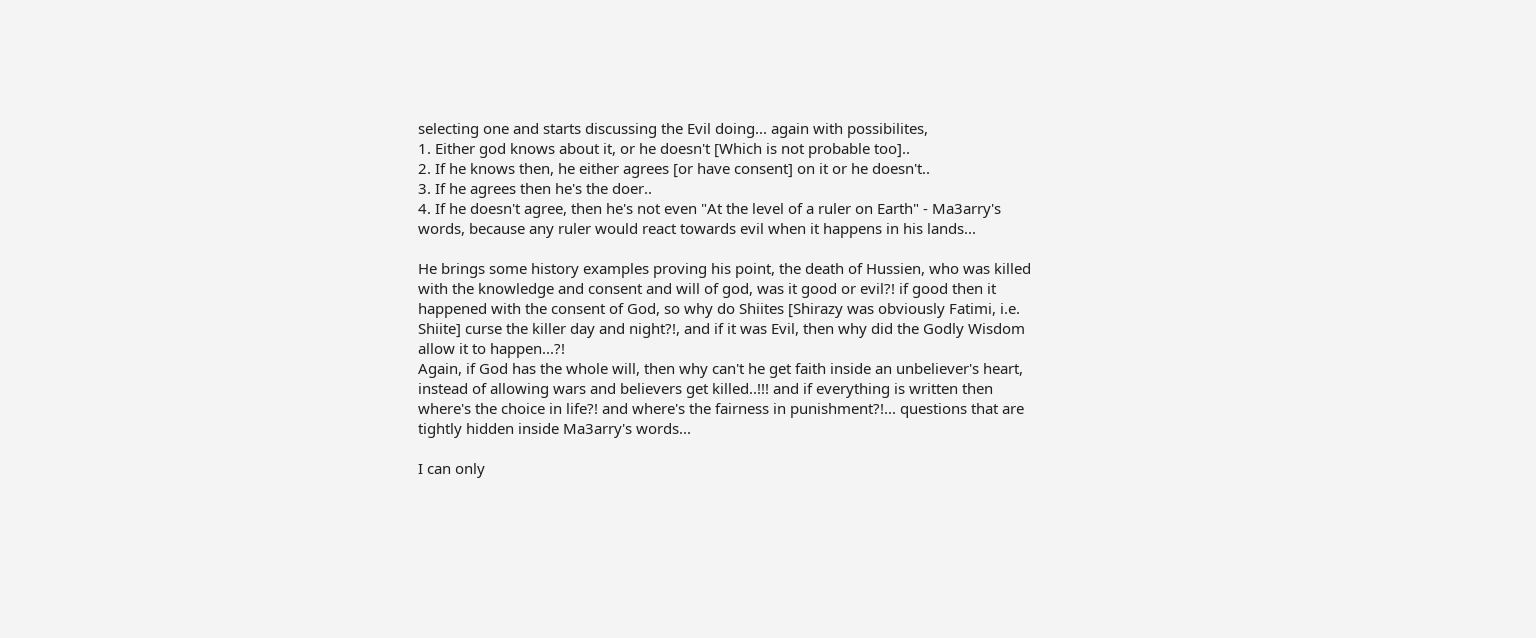selecting one and starts discussing the Evil doing... again with possibilites,
1. Either god knows about it, or he doesn't [Which is not probable too]..
2. If he knows then, he either agrees [or have consent] on it or he doesn't..
3. If he agrees then he's the doer..
4. If he doesn't agree, then he's not even "At the level of a ruler on Earth" - Ma3arry's words, because any ruler would react towards evil when it happens in his lands...

He brings some history examples proving his point, the death of Hussien, who was killed with the knowledge and consent and will of god, was it good or evil?! if good then it happened with the consent of God, so why do Shiites [Shirazy was obviously Fatimi, i.e. Shiite] curse the killer day and night?!, and if it was Evil, then why did the Godly Wisdom allow it to happen...?!
Again, if God has the whole will, then why can't he get faith inside an unbeliever's heart, instead of allowing wars and believers get killed..!!! and if everything is written then where's the choice in life?! and where's the fairness in punishment?!... questions that are tightly hidden inside Ma3arry's words...

I can only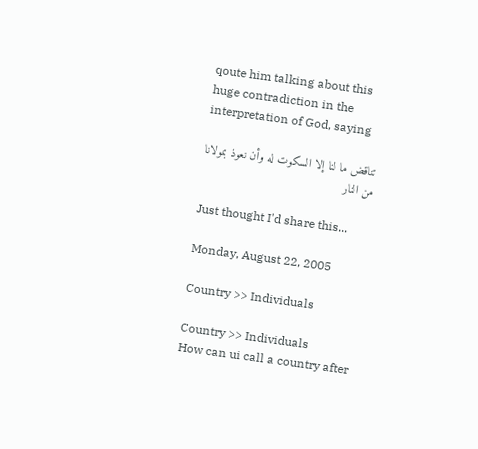qoute him talking about this huge contradiction in the interpretation of God, saying

تناقض ما لنا إلا السكوت له وأن نعوذ بمولانا من النار

Just thought I'd share this...

Monday, August 22, 2005

Country >> Individuals

Country >> Individuals
How can ui call a country after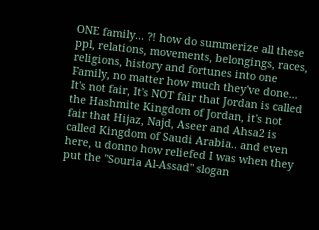ONE family... ?! how do summerize all these ppl, relations, movements, belongings, races, religions, history and fortunes into one Family, no matter how much they've done... It's not fair, It's NOT fair that Jordan is called the Hashmite Kingdom of Jordan, it's not fair that Hijaz, Najd, Aseer and Ahsa2 is called Kingdom of Saudi Arabia.. and even here, u donno how reliefed I was when they put the "Souria Al-Assad" slogan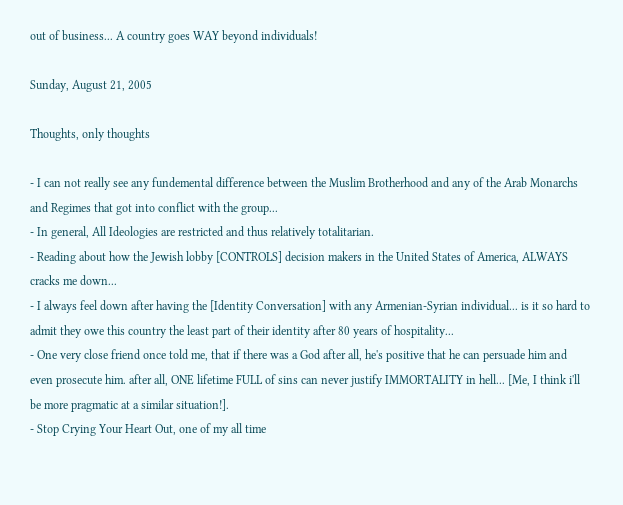out of business... A country goes WAY beyond individuals!

Sunday, August 21, 2005

Thoughts, only thoughts

- I can not really see any fundemental difference between the Muslim Brotherhood and any of the Arab Monarchs and Regimes that got into conflict with the group...
- In general, All Ideologies are restricted and thus relatively totalitarian.
- Reading about how the Jewish lobby [CONTROLS] decision makers in the United States of America, ALWAYS cracks me down...
- I always feel down after having the [Identity Conversation] with any Armenian-Syrian individual... is it so hard to admit they owe this country the least part of their identity after 80 years of hospitality...
- One very close friend once told me, that if there was a God after all, he's positive that he can persuade him and even prosecute him. after all, ONE lifetime FULL of sins can never justify IMMORTALITY in hell... [Me, I think i'll be more pragmatic at a similar situation!].
- Stop Crying Your Heart Out, one of my all time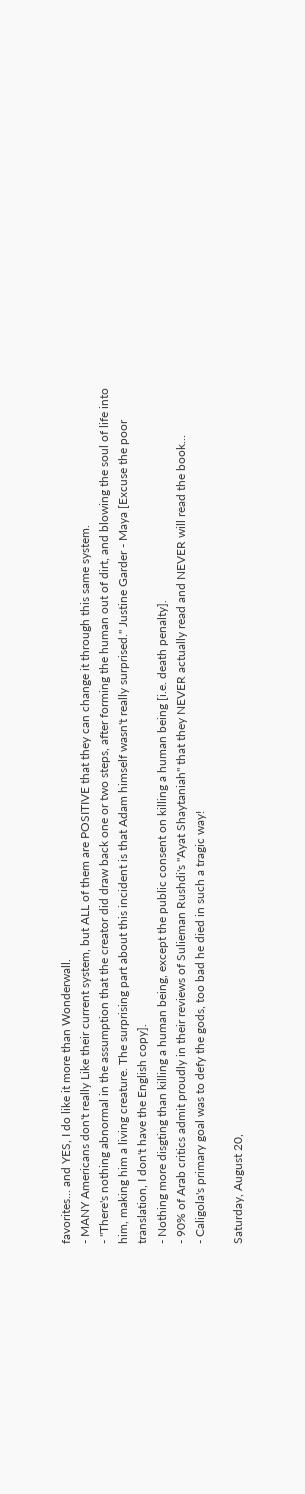favorites... and YES, I do like it more than Wonderwall.
- MANY Americans don't really Like their current system, but ALL of them are POSITIVE that they can change it through this same system.
- "There's nothing abnormal in the assumption that the creator did draw back one or two steps, after forming the human out of dirt, and blowing the soul of life into him, making him a living creature. The surprising part about this incident is that Adam himself wasn't really surprised." Justine Garder - Maya [Excuse the poor translation, I don't have the English copy].
- Nothing more disgting than killing a human being, except the public consent on killing a human being [i.e. death penalty].
- 90% of Arab critics admit proudly in their reviews of Sulieman Rushdi's "Ayat Shaytaniah" that they NEVER actually read and NEVER will read the book...
- Caligola's primary goal was to defy the gods, too bad he died in such a tragic way!

Saturday, August 20,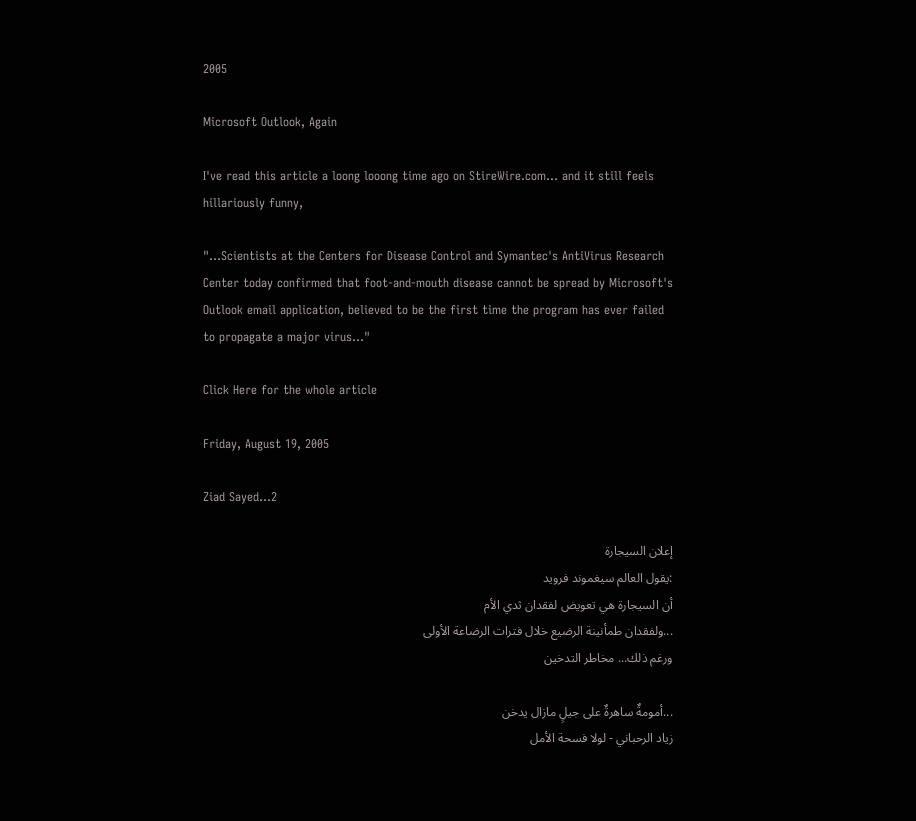2005

Microsoft Outlook, Again

I've read this article a loong looong time ago on StireWire.com... and it still feels hillariously funny,

"...Scientists at the Centers for Disease Control and Symantec's AntiVirus Research Center today confirmed that foot-and-mouth disease cannot be spread by Microsoft's Outlook email application, believed to be the first time the program has ever failed to propagate a major virus..."

Click Here for the whole article

Friday, August 19, 2005

Ziad Sayed...2

إعلان السيجارة
:يقول العالم سيغموند فرويد
أن السيجارة هي تعويض لفقدان ثدي الأم
...ولفقدان طمأنينة الرضيع خلال فترات الرضاعة الأولى
ورغم ذلك... مخاطر التدخين

...أمومةٌ ساهرةٌ على جيلٍ مازال يدخن
زياد الرحباني - لولا فسحة الأمل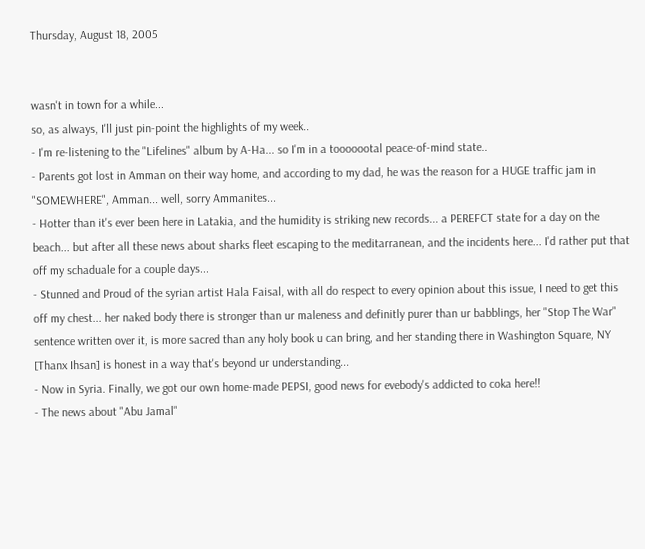Thursday, August 18, 2005


wasn't in town for a while...
so, as always, I'll just pin-point the highlights of my week..
- I'm re-listening to the "Lifelines" album by A-Ha... so I'm in a tooooootal peace-of-mind state..
- Parents got lost in Amman on their way home, and according to my dad, he was the reason for a HUGE traffic jam in "SOMEWHERE", Amman... well, sorry Ammanites...
- Hotter than it's ever been here in Latakia, and the humidity is striking new records... a PEREFCT state for a day on the beach... but after all these news about sharks fleet escaping to the meditarranean, and the incidents here... I'd rather put that off my schaduale for a couple days...
- Stunned and Proud of the syrian artist Hala Faisal, with all do respect to every opinion about this issue, I need to get this off my chest... her naked body there is stronger than ur maleness and definitly purer than ur babblings, her "Stop The War" sentence written over it, is more sacred than any holy book u can bring, and her standing there in Washington Square, NY [Thanx Ihsan] is honest in a way that's beyond ur understanding...
- Now in Syria. Finally, we got our own home-made PEPSI, good news for evebody's addicted to coka here!!
- The news about "Abu Jamal"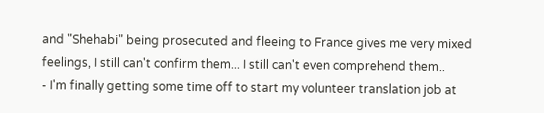and "Shehabi" being prosecuted and fleeing to France gives me very mixed feelings, I still can't confirm them... I still can't even comprehend them..
- I'm finally getting some time off to start my volunteer translation job at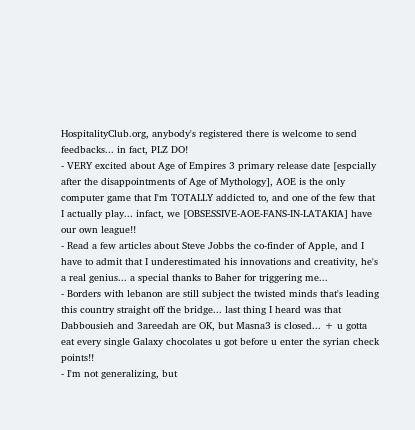HospitalityClub.org, anybody's registered there is welcome to send feedbacks... in fact, PLZ DO!
- VERY excited about Age of Empires 3 primary release date [espcially after the disappointments of Age of Mythology], AOE is the only computer game that I'm TOTALLY addicted to, and one of the few that I actually play... infact, we [OBSESSIVE-AOE-FANS-IN-LATAKIA] have our own league!!
- Read a few articles about Steve Jobbs the co-finder of Apple, and I have to admit that I underestimated his innovations and creativity, he's a real genius... a special thanks to Baher for triggering me...
- Borders with lebanon are still subject the twisted minds that's leading this country straight off the bridge... last thing I heard was that Dabbousieh and 3areedah are OK, but Masna3 is closed... + u gotta eat every single Galaxy chocolates u got before u enter the syrian check points!!
- I'm not generalizing, but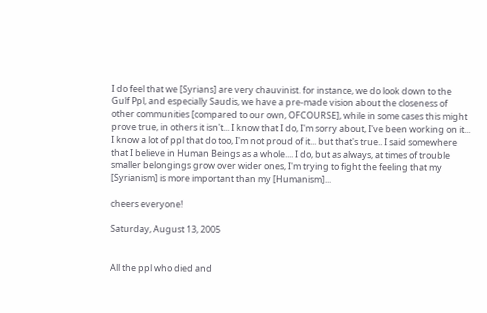I do feel that we [Syrians] are very chauvinist. for instance, we do look down to the Gulf Ppl, and especially Saudis, we have a pre-made vision about the closeness of other communities [compared to our own, OFCOURSE], while in some cases this might prove true, in others it isn't... I know that I do, I'm sorry about, I've been working on it... I know a lot of ppl that do too, I'm not proud of it... but that's true.. I said somewhere that I believe in Human Beings as a whole.... I do, but as always, at times of trouble smaller belongings grow over wider ones, I'm trying to fight the feeling that my [Syrianism] is more important than my [Humanism]...

cheers everyone!

Saturday, August 13, 2005


All the ppl who died and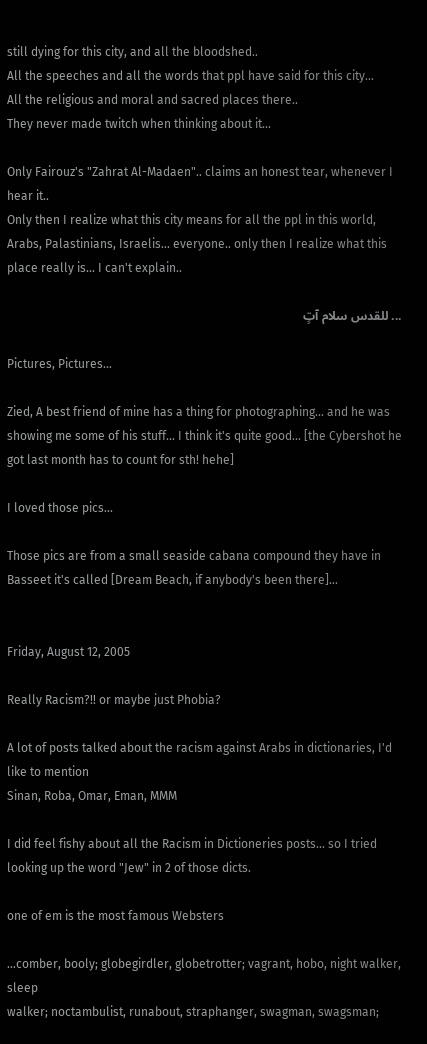still dying for this city, and all the bloodshed..
All the speeches and all the words that ppl have said for this city...
All the religious and moral and sacred places there..
They never made twitch when thinking about it...

Only Fairouz's "Zahrat Al-Madaen".. claims an honest tear, whenever I hear it..
Only then I realize what this city means for all the ppl in this world, Arabs, Palastinians, Israelis... everyone.. only then I realize what this place really is... I can't explain..

... للقدس سلام آتٍ

Pictures, Pictures...

Zied, A best friend of mine has a thing for photographing... and he was showing me some of his stuff... I think it's quite good... [the Cybershot he got last month has to count for sth! hehe]

I loved those pics...

Those pics are from a small seaside cabana compound they have in Basseet it's called [Dream Beach, if anybody's been there]...


Friday, August 12, 2005

Really Racism?!! or maybe just Phobia?

A lot of posts talked about the racism against Arabs in dictionaries, I'd like to mention
Sinan, Roba, Omar, Eman, MMM

I did feel fishy about all the Racism in Dictioneries posts... so I tried looking up the word "Jew" in 2 of those dicts.

one of em is the most famous Websters

...comber, booly; globegirdler, globetrotter; vagrant, hobo, night walker, sleep
walker; noctambulist, runabout, straphanger, swagman, swagsman;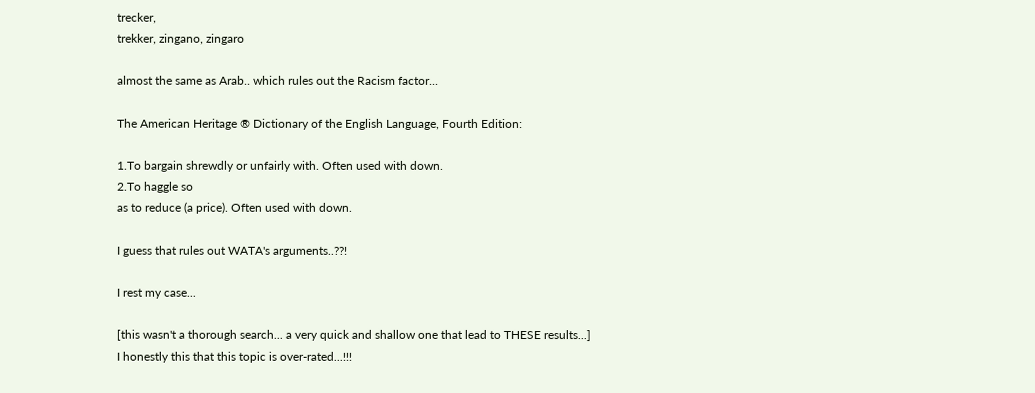trecker,
trekker, zingano, zingaro

almost the same as Arab.. which rules out the Racism factor...

The American Heritage ® Dictionary of the English Language, Fourth Edition:

1.To bargain shrewdly or unfairly with. Often used with down.
2.To haggle so
as to reduce (a price). Often used with down.

I guess that rules out WATA's arguments..??!

I rest my case...

[this wasn't a thorough search... a very quick and shallow one that lead to THESE results...]
I honestly this that this topic is over-rated...!!!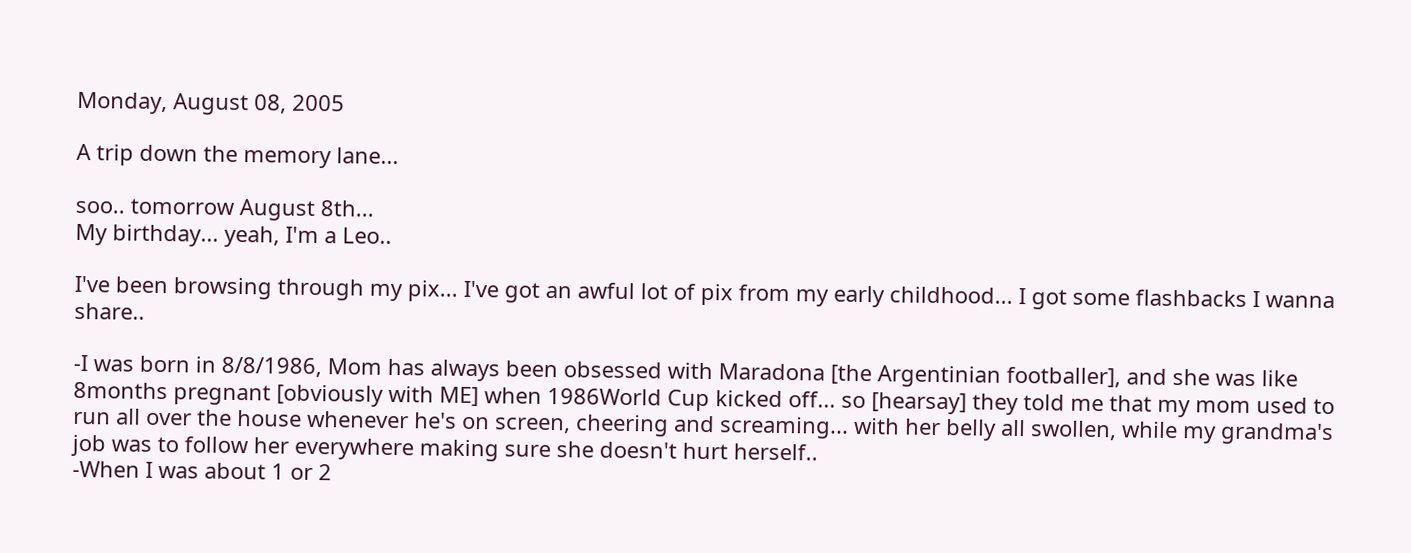Monday, August 08, 2005

A trip down the memory lane...

soo.. tomorrow August 8th...
My birthday... yeah, I'm a Leo..

I've been browsing through my pix... I've got an awful lot of pix from my early childhood... I got some flashbacks I wanna share..

-I was born in 8/8/1986, Mom has always been obsessed with Maradona [the Argentinian footballer], and she was like 8months pregnant [obviously with ME] when 1986World Cup kicked off... so [hearsay] they told me that my mom used to run all over the house whenever he's on screen, cheering and screaming... with her belly all swollen, while my grandma's job was to follow her everywhere making sure she doesn't hurt herself..
-When I was about 1 or 2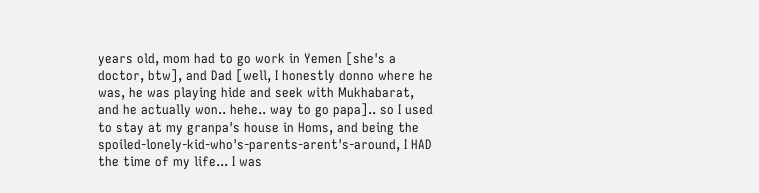years old, mom had to go work in Yemen [she's a doctor, btw], and Dad [well, I honestly donno where he was, he was playing hide and seek with Mukhabarat, and he actually won.. hehe.. way to go papa].. so I used to stay at my granpa's house in Homs, and being the spoiled-lonely-kid-who's-parents-arent's-around, I HAD the time of my life... I was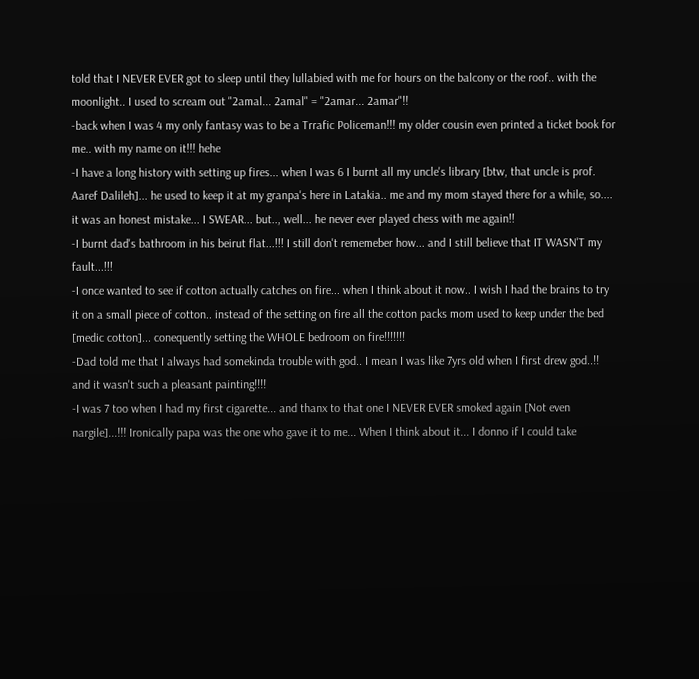told that I NEVER EVER got to sleep until they lullabied with me for hours on the balcony or the roof.. with the moonlight.. I used to scream out "2amal... 2amal" = "2amar... 2amar"!!
-back when I was 4 my only fantasy was to be a Trrafic Policeman!!! my older cousin even printed a ticket book for me.. with my name on it!!! hehe
-I have a long history with setting up fires... when I was 6 I burnt all my uncle's library [btw, that uncle is prof. Aaref Dalileh]... he used to keep it at my granpa's here in Latakia.. me and my mom stayed there for a while, so.... it was an honest mistake... I SWEAR... but.., well... he never ever played chess with me again!!
-I burnt dad's bathroom in his beirut flat...!!! I still don't rememeber how... and I still believe that IT WASN'T my fault...!!!
-I once wanted to see if cotton actually catches on fire... when I think about it now.. I wish I had the brains to try it on a small piece of cotton.. instead of the setting on fire all the cotton packs mom used to keep under the bed [medic cotton]... conequently setting the WHOLE bedroom on fire!!!!!!!
-Dad told me that I always had somekinda trouble with god.. I mean I was like 7yrs old when I first drew god..!! and it wasn't such a pleasant painting!!!!
-I was 7 too when I had my first cigarette... and thanx to that one I NEVER EVER smoked again [Not even nargile]...!!! Ironically papa was the one who gave it to me... When I think about it... I donno if I could take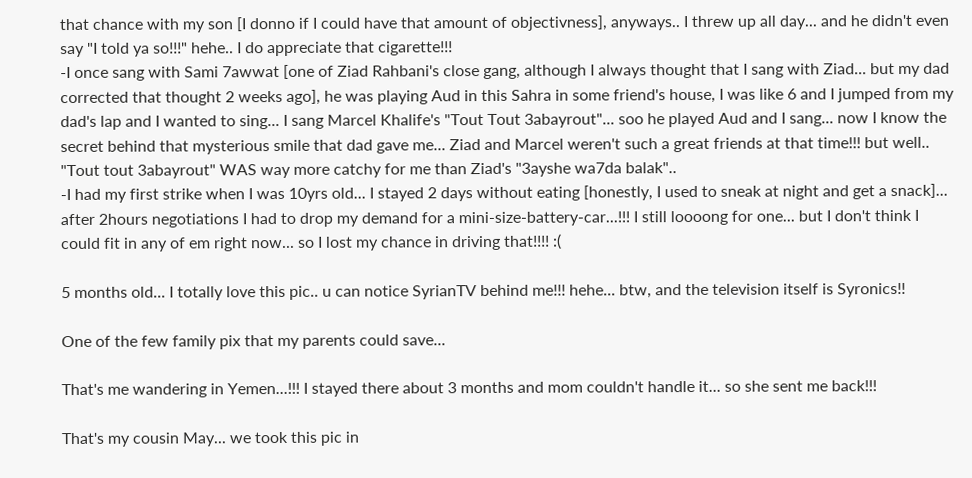that chance with my son [I donno if I could have that amount of objectivness], anyways.. I threw up all day... and he didn't even say "I told ya so!!!" hehe.. I do appreciate that cigarette!!!
-I once sang with Sami 7awwat [one of Ziad Rahbani's close gang, although I always thought that I sang with Ziad... but my dad corrected that thought 2 weeks ago], he was playing Aud in this Sahra in some friend's house, I was like 6 and I jumped from my dad's lap and I wanted to sing... I sang Marcel Khalife's "Tout Tout 3abayrout"... soo he played Aud and I sang... now I know the secret behind that mysterious smile that dad gave me... Ziad and Marcel weren't such a great friends at that time!!! but well.. "Tout tout 3abayrout" WAS way more catchy for me than Ziad's "3ayshe wa7da balak"..
-I had my first strike when I was 10yrs old... I stayed 2 days without eating [honestly, I used to sneak at night and get a snack]... after 2hours negotiations I had to drop my demand for a mini-size-battery-car...!!! I still loooong for one... but I don't think I could fit in any of em right now... so I lost my chance in driving that!!!! :(

5 months old... I totally love this pic.. u can notice SyrianTV behind me!!! hehe... btw, and the television itself is Syronics!!

One of the few family pix that my parents could save...

That's me wandering in Yemen...!!! I stayed there about 3 months and mom couldn't handle it... so she sent me back!!!

That's my cousin May... we took this pic in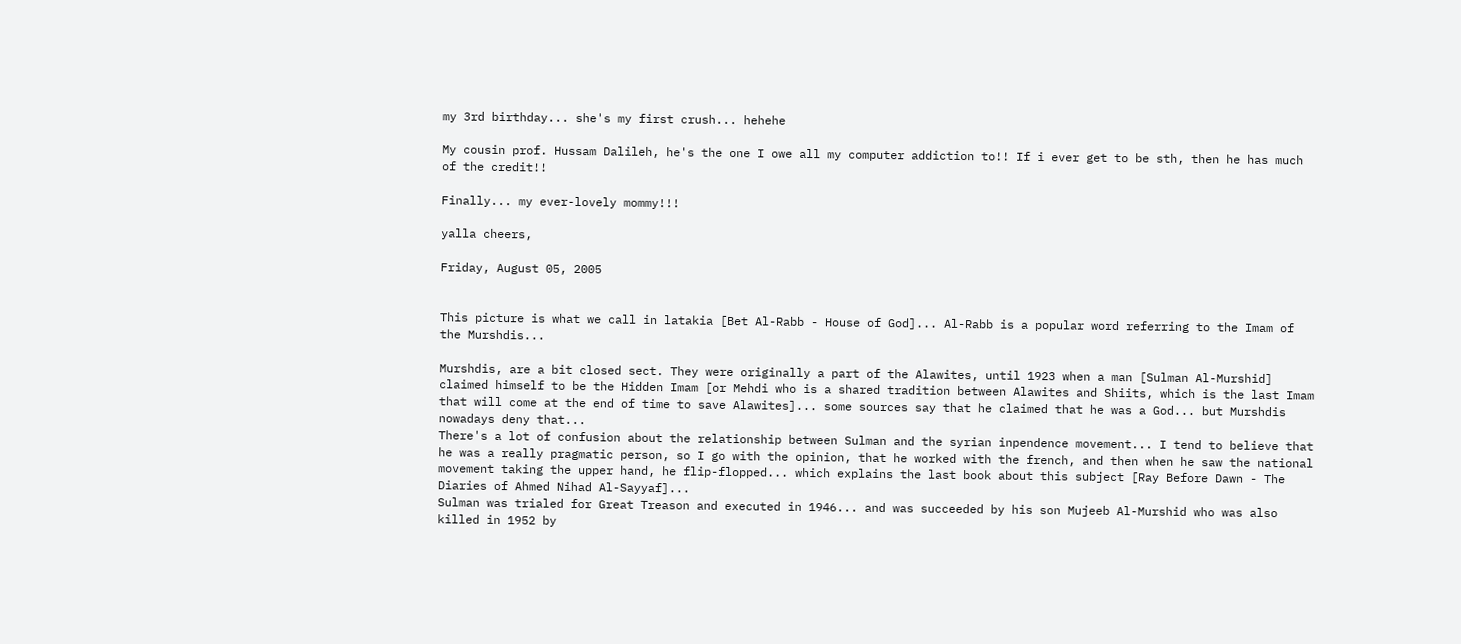my 3rd birthday... she's my first crush... hehehe

My cousin prof. Hussam Dalileh, he's the one I owe all my computer addiction to!! If i ever get to be sth, then he has much of the credit!!

Finally... my ever-lovely mommy!!!

yalla cheers,

Friday, August 05, 2005


This picture is what we call in latakia [Bet Al-Rabb - House of God]... Al-Rabb is a popular word referring to the Imam of the Murshdis...

Murshdis, are a bit closed sect. They were originally a part of the Alawites, until 1923 when a man [Sulman Al-Murshid] claimed himself to be the Hidden Imam [or Mehdi who is a shared tradition between Alawites and Shiits, which is the last Imam that will come at the end of time to save Alawites]... some sources say that he claimed that he was a God... but Murshdis nowadays deny that...
There's a lot of confusion about the relationship between Sulman and the syrian inpendence movement... I tend to believe that he was a really pragmatic person, so I go with the opinion, that he worked with the french, and then when he saw the national movement taking the upper hand, he flip-flopped... which explains the last book about this subject [Ray Before Dawn - The Diaries of Ahmed Nihad Al-Sayyaf]...
Sulman was trialed for Great Treason and executed in 1946... and was succeeded by his son Mujeeb Al-Murshid who was also killed in 1952 by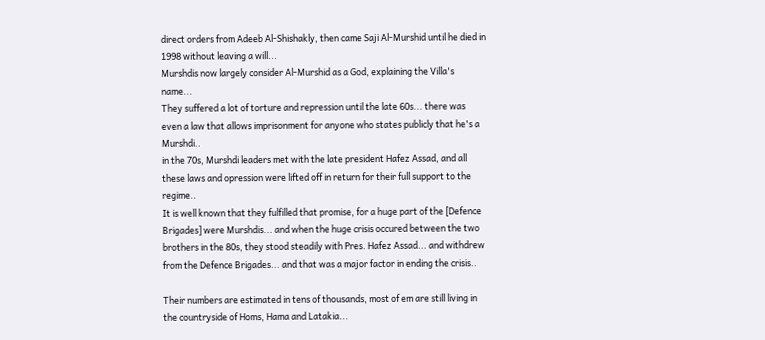direct orders from Adeeb Al-Shishakly, then came Saji Al-Murshid until he died in 1998 without leaving a will...
Murshdis now largely consider Al-Murshid as a God, explaining the Villa's name...
They suffered a lot of torture and repression until the late 60s... there was even a law that allows imprisonment for anyone who states publicly that he's a Murshdi..
in the 70s, Murshdi leaders met with the late president Hafez Assad, and all these laws and opression were lifted off in return for their full support to the regime..
It is well known that they fulfilled that promise, for a huge part of the [Defence Brigades] were Murshdis... and when the huge crisis occured between the two brothers in the 80s, they stood steadily with Pres. Hafez Assad... and withdrew from the Defence Brigades... and that was a major factor in ending the crisis..

Their numbers are estimated in tens of thousands, most of em are still living in the countryside of Homs, Hama and Latakia...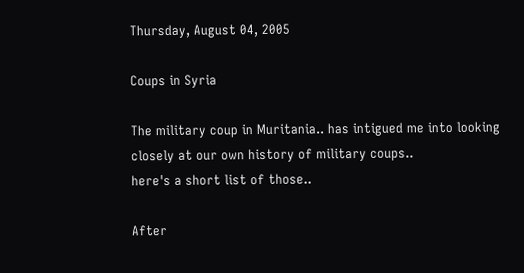Thursday, August 04, 2005

Coups in Syria

The military coup in Muritania.. has intigued me into looking closely at our own history of military coups..
here's a short list of those..

After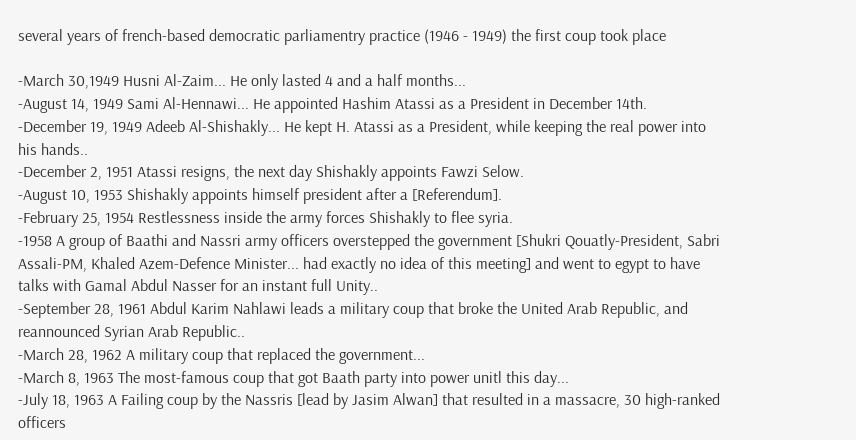several years of french-based democratic parliamentry practice (1946 - 1949) the first coup took place

-March 30,1949 Husni Al-Zaim... He only lasted 4 and a half months...
-August 14, 1949 Sami Al-Hennawi... He appointed Hashim Atassi as a President in December 14th.
-December 19, 1949 Adeeb Al-Shishakly... He kept H. Atassi as a President, while keeping the real power into his hands..
-December 2, 1951 Atassi resigns, the next day Shishakly appoints Fawzi Selow.
-August 10, 1953 Shishakly appoints himself president after a [Referendum].
-February 25, 1954 Restlessness inside the army forces Shishakly to flee syria.
-1958 A group of Baathi and Nassri army officers overstepped the government [Shukri Qouatly-President, Sabri Assali-PM, Khaled Azem-Defence Minister... had exactly no idea of this meeting] and went to egypt to have talks with Gamal Abdul Nasser for an instant full Unity..
-September 28, 1961 Abdul Karim Nahlawi leads a military coup that broke the United Arab Republic, and reannounced Syrian Arab Republic..
-March 28, 1962 A military coup that replaced the government...
-March 8, 1963 The most-famous coup that got Baath party into power unitl this day...
-July 18, 1963 A Failing coup by the Nassris [lead by Jasim Alwan] that resulted in a massacre, 30 high-ranked officers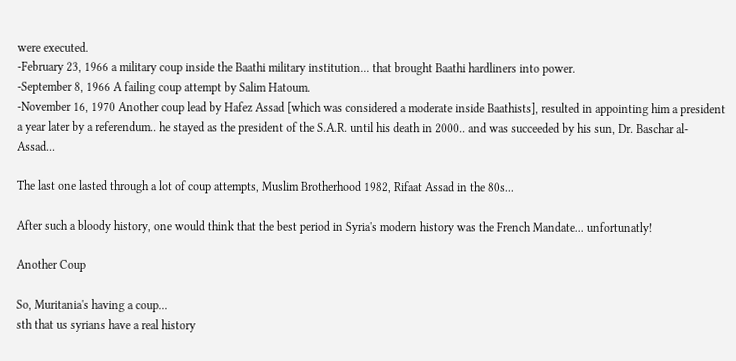were executed.
-February 23, 1966 a military coup inside the Baathi military institution... that brought Baathi hardliners into power.
-September 8, 1966 A failing coup attempt by Salim Hatoum.
-November 16, 1970 Another coup lead by Hafez Assad [which was considered a moderate inside Baathists], resulted in appointing him a president a year later by a referendum.. he stayed as the president of the S.A.R. until his death in 2000.. and was succeeded by his sun, Dr. Baschar al-Assad...

The last one lasted through a lot of coup attempts, Muslim Brotherhood 1982, Rifaat Assad in the 80s...

After such a bloody history, one would think that the best period in Syria's modern history was the French Mandate... unfortunatly!

Another Coup

So, Muritania's having a coup...
sth that us syrians have a real history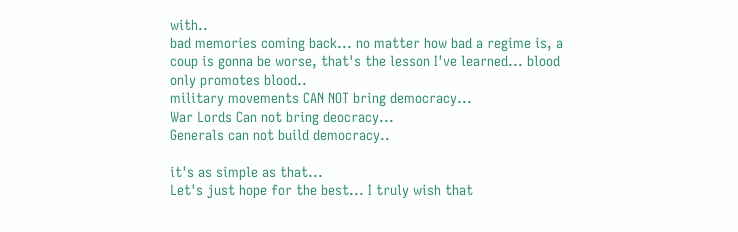with..
bad memories coming back... no matter how bad a regime is, a coup is gonna be worse, that's the lesson I've learned... blood only promotes blood..
military movements CAN NOT bring democracy...
War Lords Can not bring deocracy...
Generals can not build democracy..

it's as simple as that...
Let's just hope for the best... I truly wish that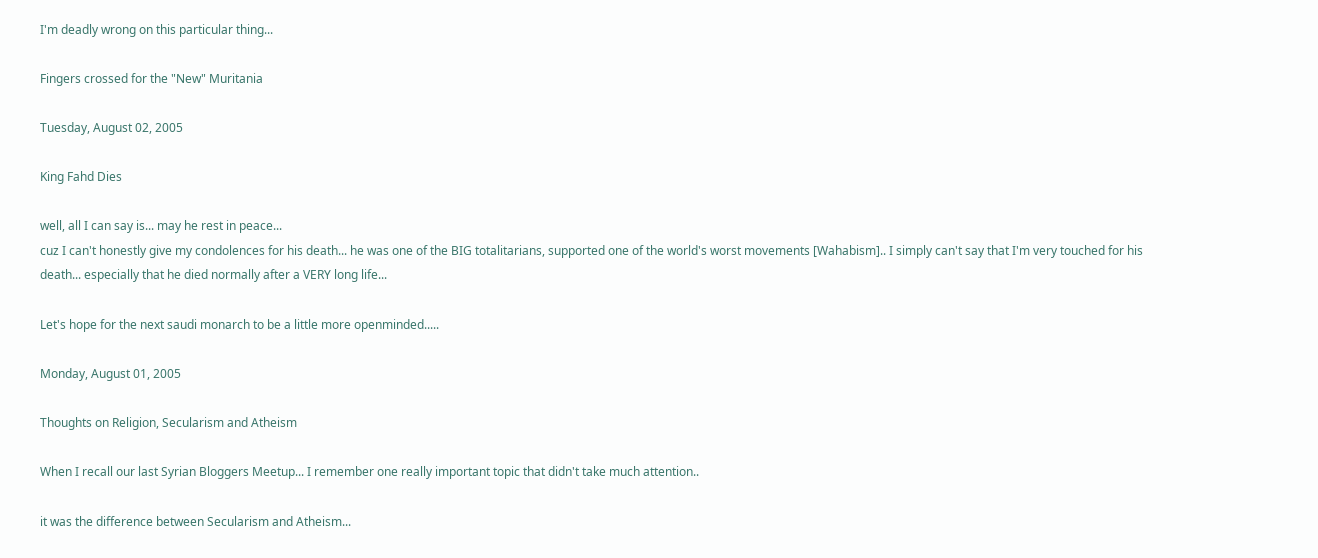I'm deadly wrong on this particular thing...

Fingers crossed for the "New" Muritania

Tuesday, August 02, 2005

King Fahd Dies

well, all I can say is... may he rest in peace...
cuz I can't honestly give my condolences for his death... he was one of the BIG totalitarians, supported one of the world's worst movements [Wahabism].. I simply can't say that I'm very touched for his death... especially that he died normally after a VERY long life...

Let's hope for the next saudi monarch to be a little more openminded.....

Monday, August 01, 2005

Thoughts on Religion, Secularism and Atheism

When I recall our last Syrian Bloggers Meetup... I remember one really important topic that didn't take much attention..

it was the difference between Secularism and Atheism...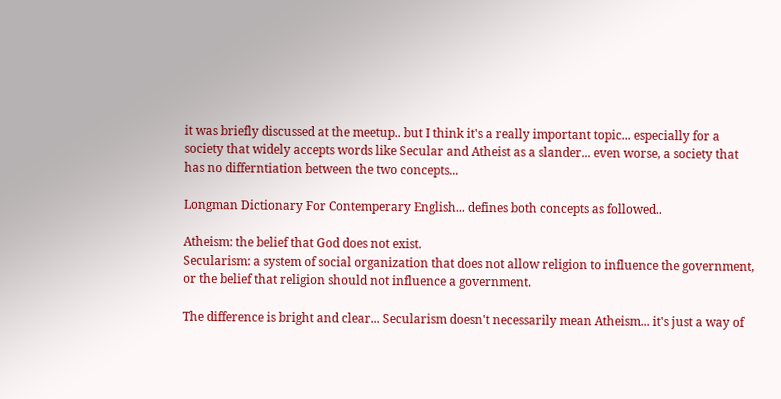it was briefly discussed at the meetup.. but I think it's a really important topic... especially for a society that widely accepts words like Secular and Atheist as a slander... even worse, a society that has no differntiation between the two concepts...

Longman Dictionary For Contemperary English... defines both concepts as followed..

Atheism: the belief that God does not exist.
Secularism: a system of social organization that does not allow religion to influence the government, or the belief that religion should not influence a government.

The difference is bright and clear... Secularism doesn't necessarily mean Atheism... it's just a way of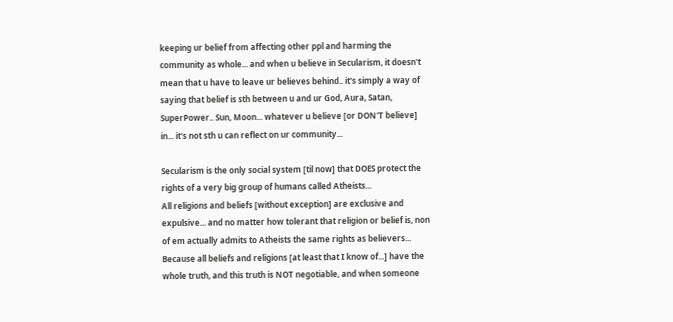keeping ur belief from affecting other ppl and harming the community as whole... and when u believe in Secularism, it doesn't mean that u have to leave ur believes behind.. it's simply a way of saying that belief is sth between u and ur God, Aura, Satan, SuperPower.. Sun, Moon... whatever u believe [or DON'T believe] in... it's not sth u can reflect on ur community...

Secularism is the only social system [til now] that DOES protect the rights of a very big group of humans called Atheists...
All religions and beliefs [without exception] are exclusive and expulsive... and no matter how tolerant that religion or belief is, non of em actually admits to Atheists the same rights as believers...
Because all beliefs and religions [at least that I know of...] have the whole truth, and this truth is NOT negotiable, and when someone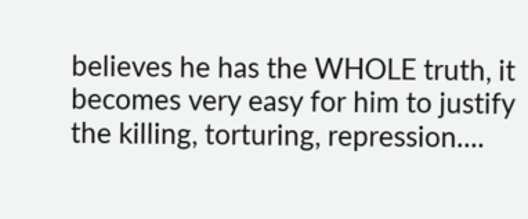believes he has the WHOLE truth, it becomes very easy for him to justify the killing, torturing, repression....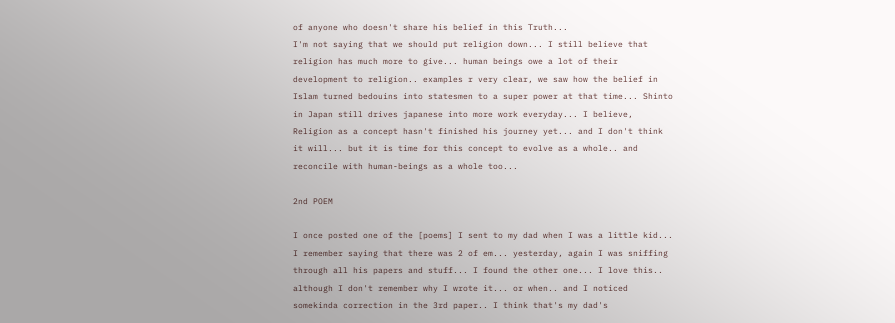of anyone who doesn't share his belief in this Truth...
I'm not saying that we should put religion down... I still believe that religion has much more to give... human beings owe a lot of their development to religion.. examples r very clear, we saw how the belief in Islam turned bedouins into statesmen to a super power at that time... Shinto in Japan still drives japanese into more work everyday... I believe, Religion as a concept hasn't finished his journey yet... and I don't think it will... but it is time for this concept to evolve as a whole.. and reconcile with human-beings as a whole too...

2nd POEM

I once posted one of the [poems] I sent to my dad when I was a little kid... I remember saying that there was 2 of em... yesterday, again I was sniffing through all his papers and stuff... I found the other one... I love this.. although I don't remember why I wrote it... or when.. and I noticed somekinda correction in the 3rd paper.. I think that's my dad's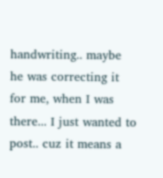handwriting.. maybe he was correcting it for me, when I was there... I just wanted to post.. cuz it means a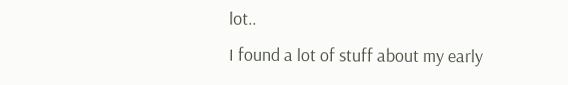lot..
I found a lot of stuff about my early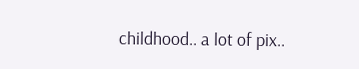childhood.. a lot of pix..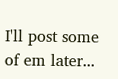I'll post some of em later...